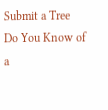Submit a Tree
Do You Know of a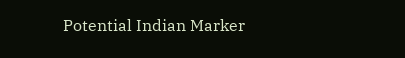Potential Indian Marker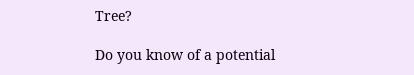Tree?

Do you know of a potential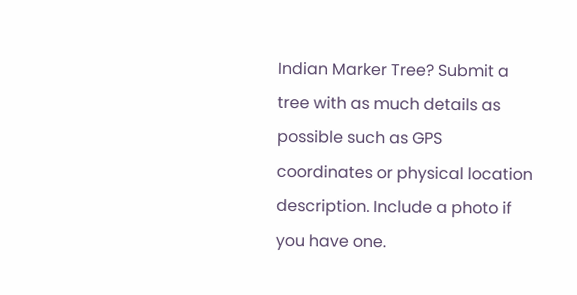Indian Marker Tree? Submit a tree with as much details as possible such as GPS coordinates or physical location description. Include a photo if you have one.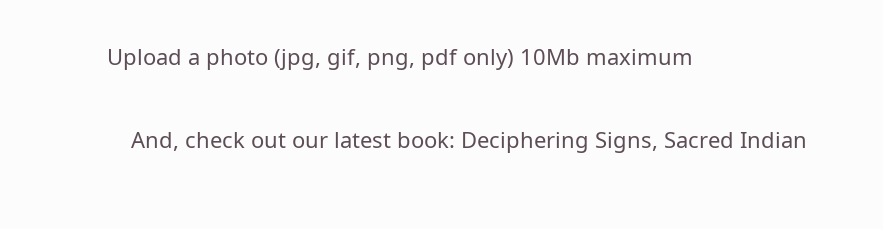Upload a photo (jpg, gif, png, pdf only) 10Mb maximum

    And, check out our latest book: Deciphering Signs, Sacred Indian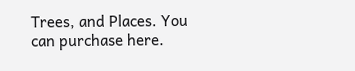Trees, and Places. You can purchase here.